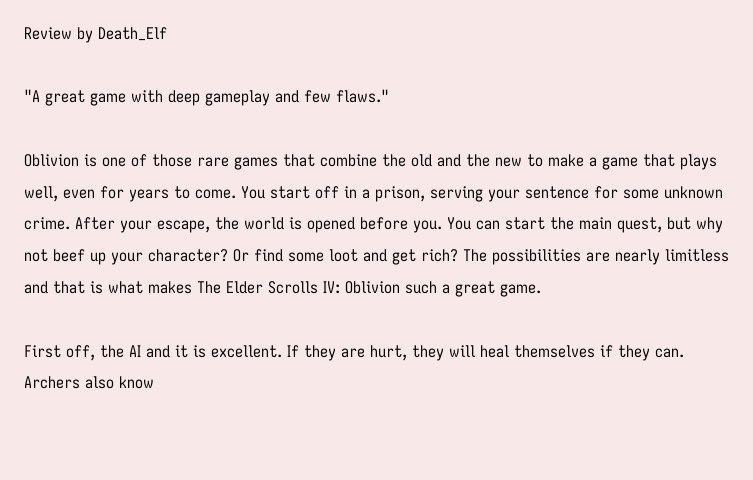Review by Death_Elf

"A great game with deep gameplay and few flaws."

Oblivion is one of those rare games that combine the old and the new to make a game that plays well, even for years to come. You start off in a prison, serving your sentence for some unknown crime. After your escape, the world is opened before you. You can start the main quest, but why not beef up your character? Or find some loot and get rich? The possibilities are nearly limitless and that is what makes The Elder Scrolls IV: Oblivion such a great game.

First off, the AI and it is excellent. If they are hurt, they will heal themselves if they can. Archers also know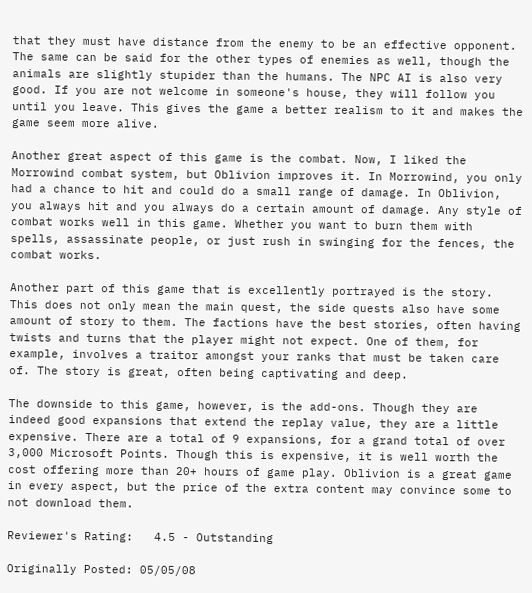that they must have distance from the enemy to be an effective opponent. The same can be said for the other types of enemies as well, though the animals are slightly stupider than the humans. The NPC AI is also very good. If you are not welcome in someone's house, they will follow you until you leave. This gives the game a better realism to it and makes the game seem more alive.

Another great aspect of this game is the combat. Now, I liked the Morrowind combat system, but Oblivion improves it. In Morrowind, you only had a chance to hit and could do a small range of damage. In Oblivion, you always hit and you always do a certain amount of damage. Any style of combat works well in this game. Whether you want to burn them with spells, assassinate people, or just rush in swinging for the fences, the combat works.

Another part of this game that is excellently portrayed is the story. This does not only mean the main quest, the side quests also have some amount of story to them. The factions have the best stories, often having twists and turns that the player might not expect. One of them, for example, involves a traitor amongst your ranks that must be taken care of. The story is great, often being captivating and deep.

The downside to this game, however, is the add-ons. Though they are indeed good expansions that extend the replay value, they are a little expensive. There are a total of 9 expansions, for a grand total of over 3,000 Microsoft Points. Though this is expensive, it is well worth the cost offering more than 20+ hours of game play. Oblivion is a great game in every aspect, but the price of the extra content may convince some to not download them.

Reviewer's Rating:   4.5 - Outstanding

Originally Posted: 05/05/08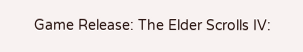Game Release: The Elder Scrolls IV: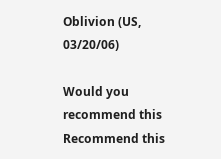Oblivion (US, 03/20/06)

Would you recommend this
Recommend this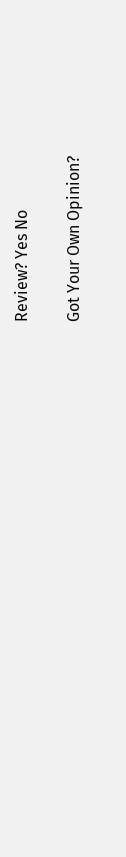Review? Yes No

Got Your Own Opinion?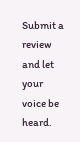Submit a review and let your voice be heard.